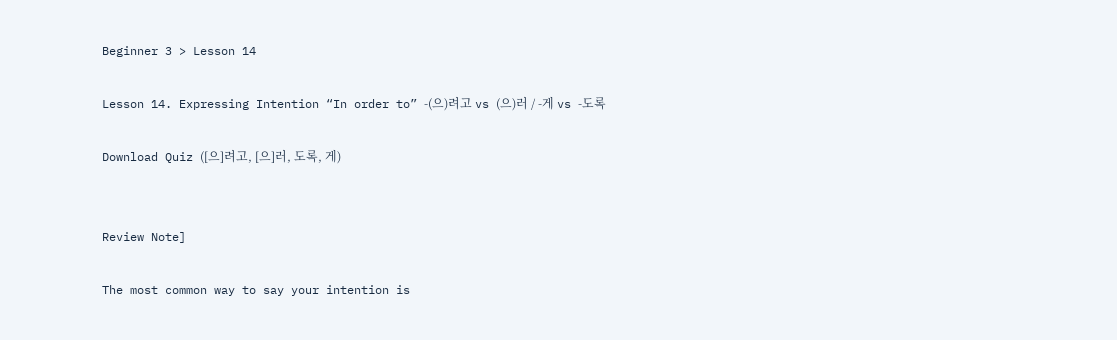Beginner 3 > Lesson 14

Lesson 14. Expressing Intention “In order to” -(으)려고 vs (으)러 / -게 vs -도록

Download Quiz ([으]려고, [으]러, 도록, 게)


Review Note]

The most common way to say your intention is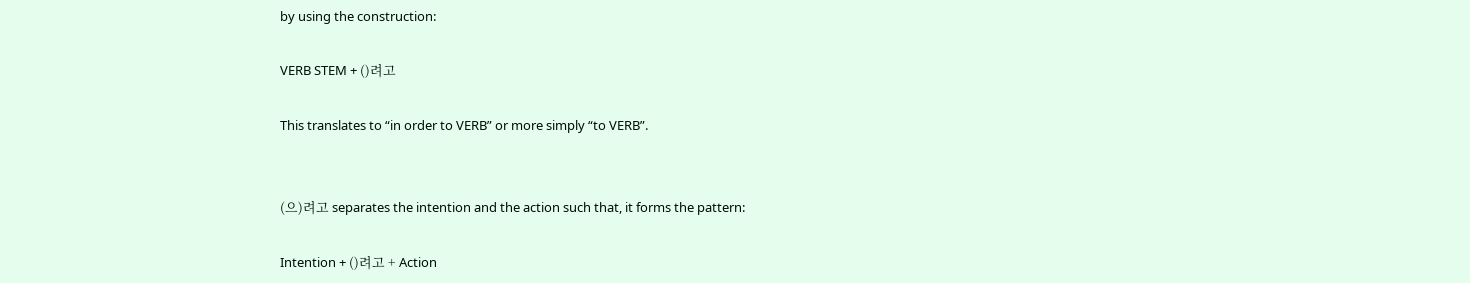by using the construction:

VERB STEM + ()려고

This translates to “in order to VERB” or more simply “to VERB”.


(으)려고 separates the intention and the action such that, it forms the pattern:

Intention + ()려고 + Action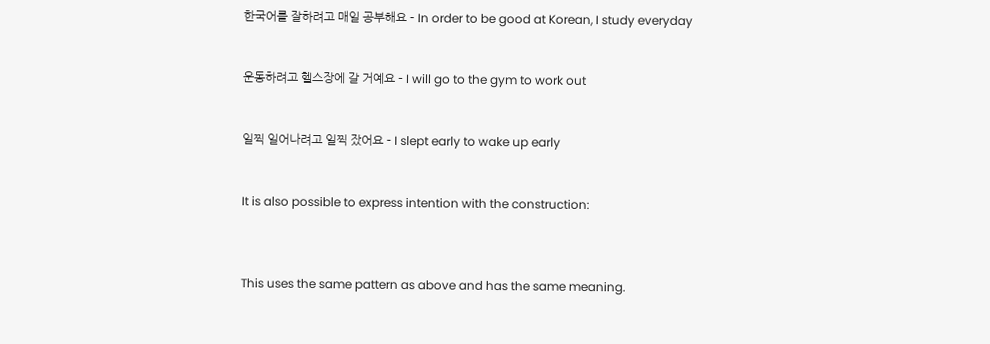한국어를 잘하려고 매일 공부해요 – In order to be good at Korean, I study everyday


운동하려고 헬스장에 갈 거예요 – I will go to the gym to work out


일찍 일어나려고 일찍 잤어요 – I slept early to wake up early


It is also possible to express intention with the construction:



This uses the same pattern as above and has the same meaning.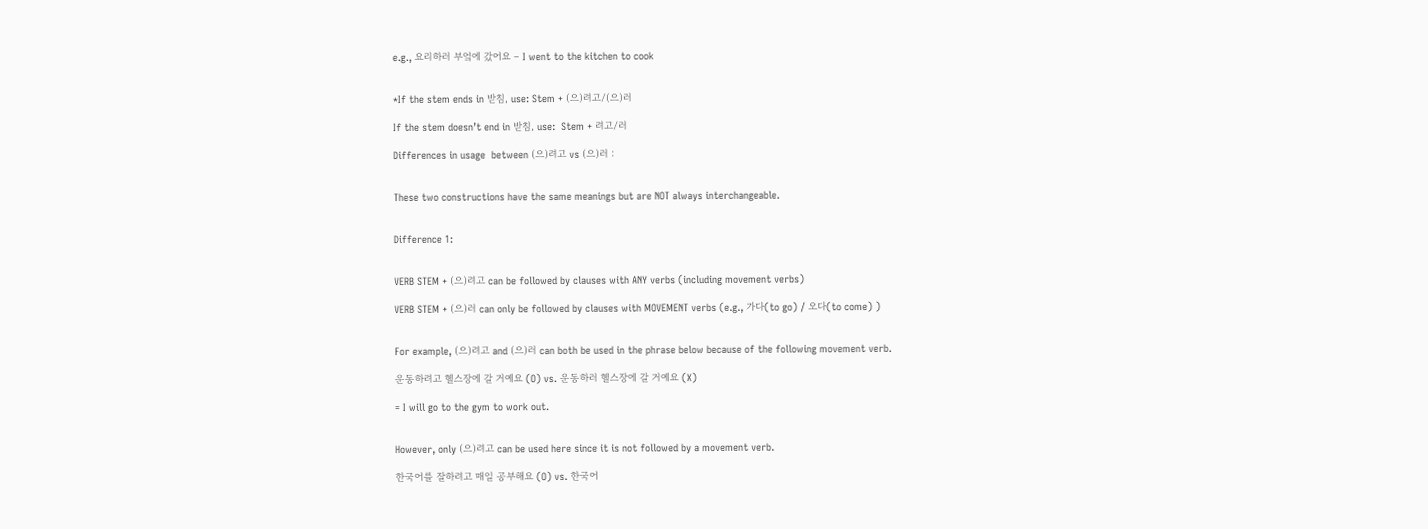e.g., 요리하러 부엌에 갔어요 – I went to the kitchen to cook


*If the stem ends in 받침, use: Stem + (으)려고/(으)러

If the stem doesn’t end in 받침, use:  Stem + 려고/러

Differences in usage  between (으)려고 vs (으)러 :


These two constructions have the same meanings but are NOT always interchangeable.


Difference 1:


VERB STEM + (으)려고 can be followed by clauses with ANY verbs (including movement verbs)

VERB STEM + (으)러 can only be followed by clauses with MOVEMENT verbs (e.g., 가다(to go) / 오다(to come) )


For example, (으)려고 and (으)러 can both be used in the phrase below because of the following movement verb.

운동하려고 헬스장에 갈 거예요 (O) vs. 운동하러 헬스장에 갈 거예요 (X)

= I will go to the gym to work out.


However, only (으)려고 can be used here since it is not followed by a movement verb.

한국어를 잘하려고 매일 공부해요 (O) vs. 한국어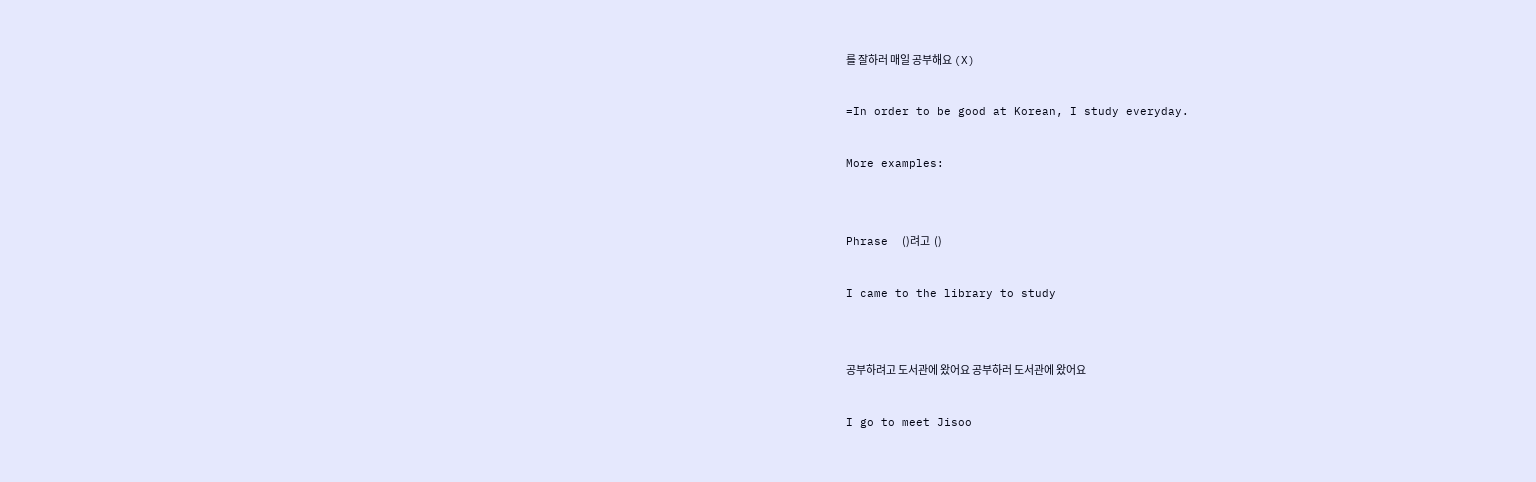를 잘하러 매일 공부해요 (X)

=In order to be good at Korean, I study everyday.

More examples:


Phrase  ()려고  ()

I came to the library to study


공부하려고 도서관에 왔어요 공부하러 도서관에 왔어요

I go to meet Jisoo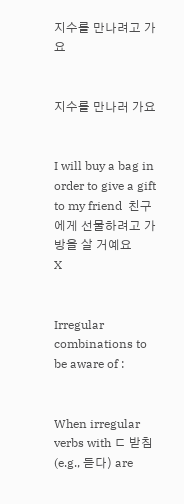지수를 만나려고 가요


지수를 만나러 가요


I will buy a bag in order to give a gift to my friend  친구에게 선물하려고 가방을 살 거예요                     X


Irregular combinations to be aware of :


When irregular verbs with ㄷ 받침 (e.g., 듣다) are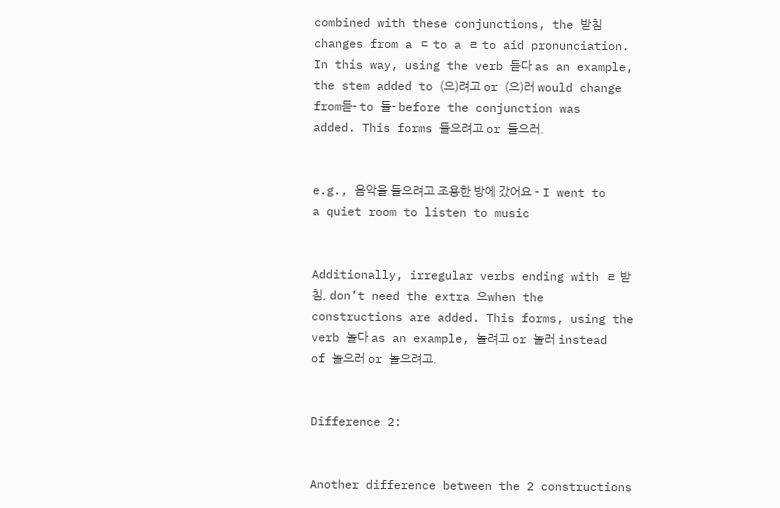combined with these conjunctions, the 받침changes from a ㄷ to a ㄹ to aid pronunciation. In this way, using the verb 듣다 as an example, the stem added to (으)려고 or (으)러 would change from듣- to 들- before the conjunction was added. This forms 들으려고 or 들으러.


e.g., 음악을 들으려고 조용한 방에 갔어요 – I went to a quiet room to listen to music


Additionally, irregular verbs ending with ㄹ 받침, don’t need the extra 으when the constructions are added. This forms, using the verb 놀다 as an example, 놀려고 or 놀러 instead of 놀으러 or 놀으려고.


Difference 2:


Another difference between the 2 constructions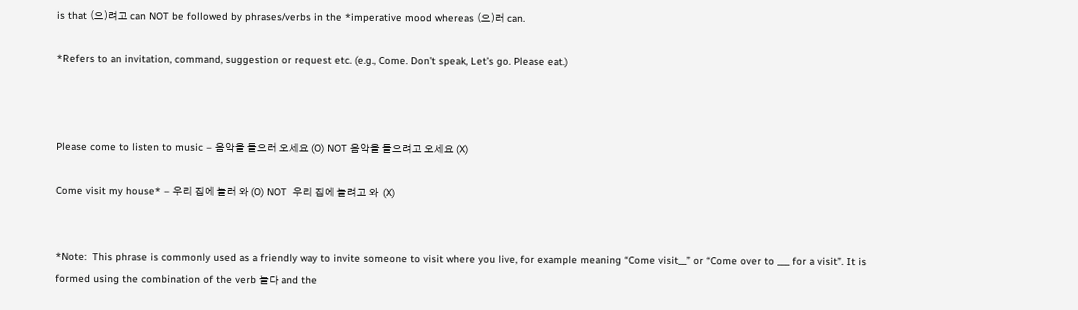is that (으)려고 can NOT be followed by phrases/verbs in the *imperative mood whereas (으)러 can.

*Refers to an invitation, command, suggestion or request etc. (e.g., Come. Don’t speak, Let’s go. Please eat.)



Please come to listen to music – 음악을 들으러 오세요 (O) NOT 음악을 들으려고 오세요 (X)

Come visit my house* – 우리 집에 놀러 와 (O) NOT  우리 집에 놀려고 와  (X)


*Note:  This phrase is commonly used as a friendly way to invite someone to visit where you live, for example meaning “Come visit__” or “Come over to ___ for a visit”. It is formed using the combination of the verb 놀다 and the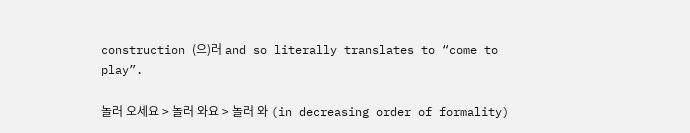construction (으)러 and so literally translates to “come to play”.

놀러 오세요 > 놀러 와요 > 놀러 와 (in decreasing order of formality)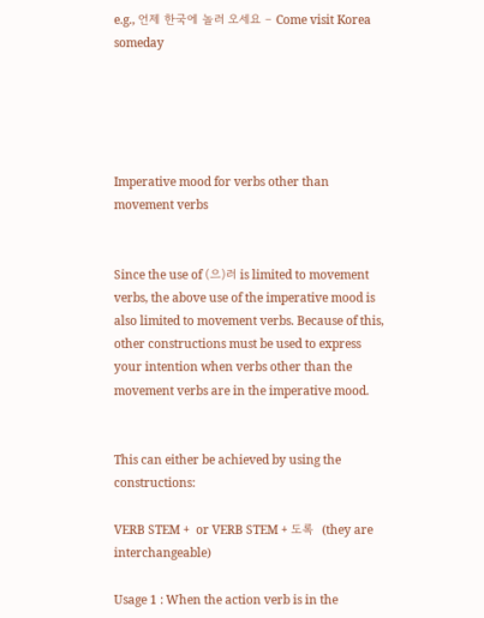e.g., 언제 한국에 놀러 오세요 – Come visit Korea someday





Imperative mood for verbs other than movement verbs


Since the use of (으)러 is limited to movement verbs, the above use of the imperative mood is also limited to movement verbs. Because of this, other constructions must be used to express your intention when verbs other than the movement verbs are in the imperative mood.


This can either be achieved by using the constructions:

VERB STEM +  or VERB STEM + 도록  (they are interchangeable)

Usage 1 : When the action verb is in the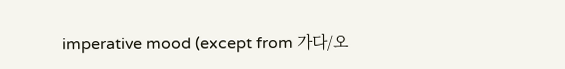imperative mood (except from 가다/오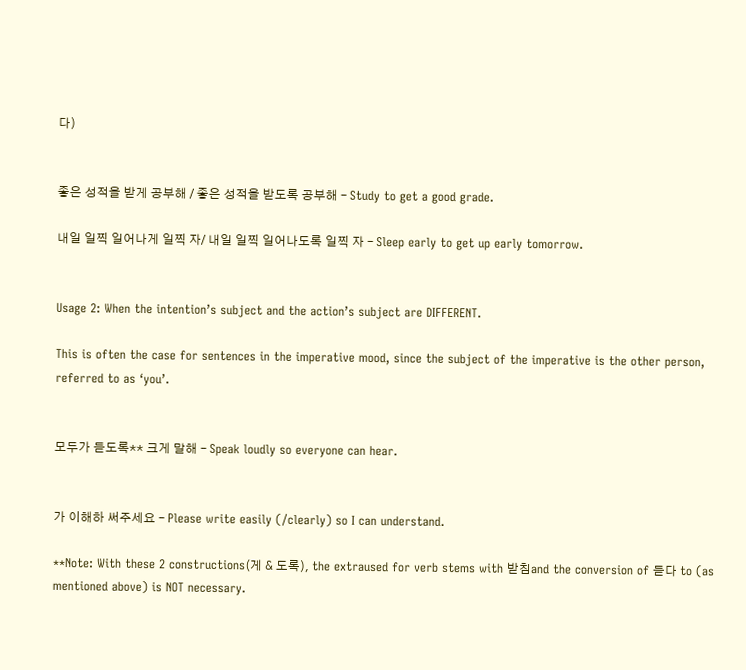다)


좋은 성적을 받게 공부해 / 좋은 성적을 받도록 공부해 – Study to get a good grade.

내일 일찍 일어나게 일찍 자/ 내일 일찍 일어나도록 일찍 자 – Sleep early to get up early tomorrow.


Usage 2: When the intention’s subject and the action’s subject are DIFFERENT.

This is often the case for sentences in the imperative mood, since the subject of the imperative is the other person, referred to as ‘you’.


모두가 듣도록** 크게 말해 – Speak loudly so everyone can hear.


가 이해하 써주세요 – Please write easily (/clearly) so I can understand.

**Note: With these 2 constructions(게 & 도록), the extraused for verb stems with 받침and the conversion of 듣다 to (as mentioned above) is NOT necessary.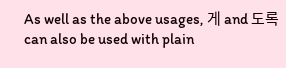As well as the above usages, 게 and 도록can also be used with plain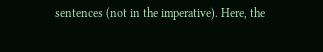sentences (not in the imperative). Here, the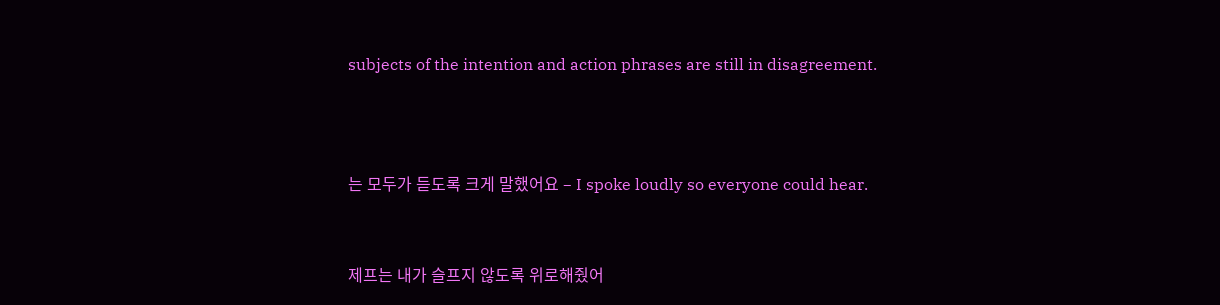subjects of the intention and action phrases are still in disagreement.



는 모두가 듣도록 크게 말했어요 – I spoke loudly so everyone could hear.


제프는 내가 슬프지 않도록 위로해줬어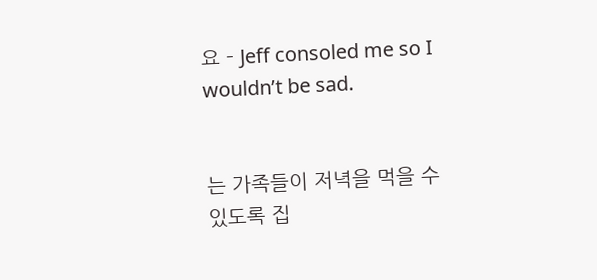요 – Jeff consoled me so I wouldn’t be sad.


는 가족들이 저녁을 먹을 수 있도록 집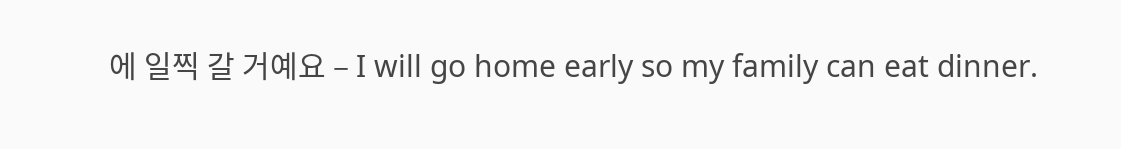에 일찍 갈 거예요 – I will go home early so my family can eat dinner.